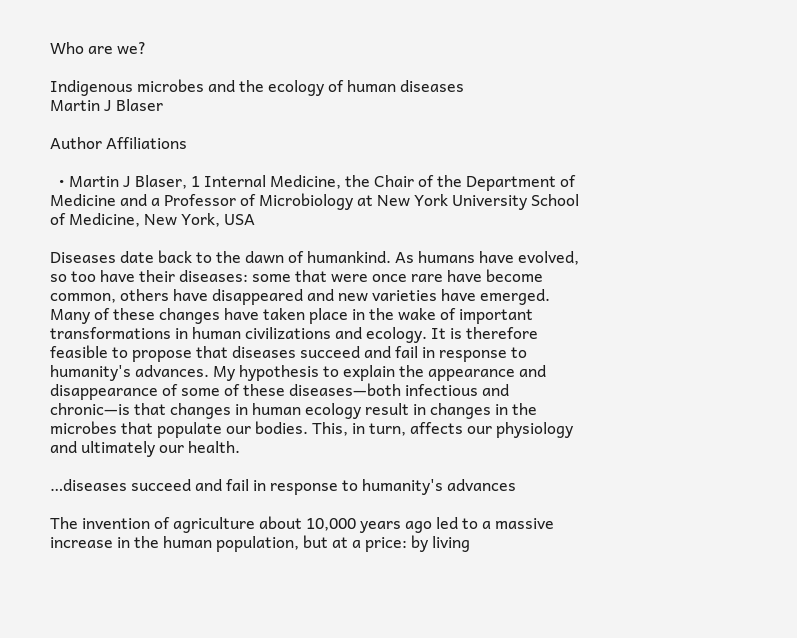Who are we?

Indigenous microbes and the ecology of human diseases
Martin J Blaser

Author Affiliations

  • Martin J Blaser, 1 Internal Medicine, the Chair of the Department of Medicine and a Professor of Microbiology at New York University School of Medicine, New York, USA

Diseases date back to the dawn of humankind. As humans have evolved, so too have their diseases: some that were once rare have become common, others have disappeared and new varieties have emerged. Many of these changes have taken place in the wake of important transformations in human civilizations and ecology. It is therefore feasible to propose that diseases succeed and fail in response to humanity's advances. My hypothesis to explain the appearance and disappearance of some of these diseases—both infectious and chronic—is that changes in human ecology result in changes in the microbes that populate our bodies. This, in turn, affects our physiology and ultimately our health.

…diseases succeed and fail in response to humanity's advances

The invention of agriculture about 10,000 years ago led to a massive increase in the human population, but at a price: by living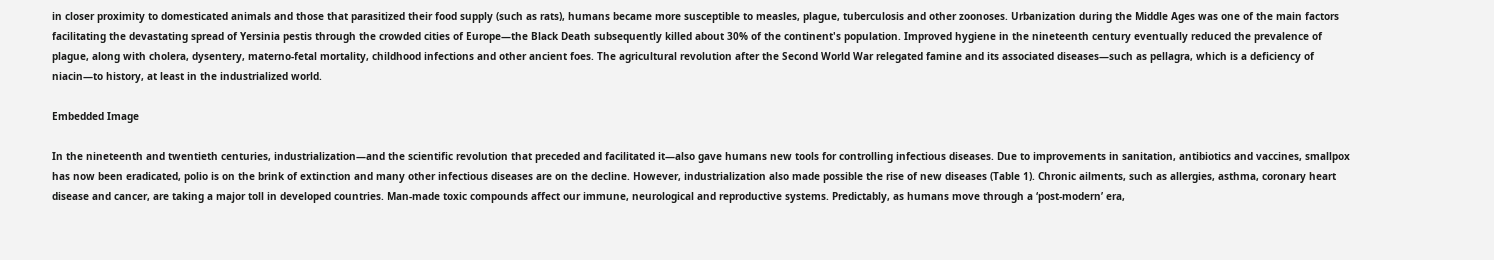in closer proximity to domesticated animals and those that parasitized their food supply (such as rats), humans became more susceptible to measles, plague, tuberculosis and other zoonoses. Urbanization during the Middle Ages was one of the main factors facilitating the devastating spread of Yersinia pestis through the crowded cities of Europe—the Black Death subsequently killed about 30% of the continent's population. Improved hygiene in the nineteenth century eventually reduced the prevalence of plague, along with cholera, dysentery, materno‐fetal mortality, childhood infections and other ancient foes. The agricultural revolution after the Second World War relegated famine and its associated diseases—such as pellagra, which is a deficiency of niacin—to history, at least in the industrialized world.

Embedded Image

In the nineteenth and twentieth centuries, industrialization—and the scientific revolution that preceded and facilitated it—also gave humans new tools for controlling infectious diseases. Due to improvements in sanitation, antibiotics and vaccines, smallpox has now been eradicated, polio is on the brink of extinction and many other infectious diseases are on the decline. However, industrialization also made possible the rise of new diseases (Table 1). Chronic ailments, such as allergies, asthma, coronary heart disease and cancer, are taking a major toll in developed countries. Man‐made toxic compounds affect our immune, neurological and reproductive systems. Predictably, as humans move through a ‘post‐modern’ era,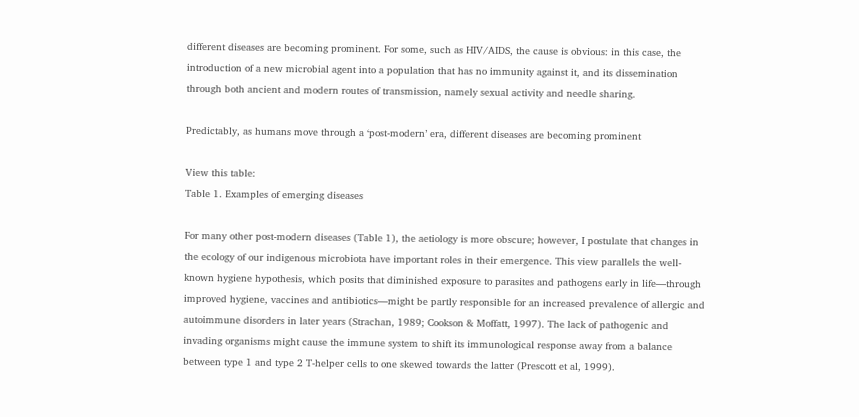different diseases are becoming prominent. For some, such as HIV/AIDS, the cause is obvious: in this case, the introduction of a new microbial agent into a population that has no immunity against it, and its dissemination through both ancient and modern routes of transmission, namely sexual activity and needle sharing.

Predictably, as humans move through a ‘post‐modern’ era, different diseases are becoming prominent

View this table:
Table 1. Examples of emerging diseases

For many other post‐modern diseases (Table 1), the aetiology is more obscure; however, I postulate that changes in the ecology of our indigenous microbiota have important roles in their emergence. This view parallels the well‐known hygiene hypothesis, which posits that diminished exposure to parasites and pathogens early in life—through improved hygiene, vaccines and antibiotics—might be partly responsible for an increased prevalence of allergic and autoimmune disorders in later years (Strachan, 1989; Cookson & Moffatt, 1997). The lack of pathogenic and invading organisms might cause the immune system to shift its immunological response away from a balance between type 1 and type 2 T‐helper cells to one skewed towards the latter (Prescott et al, 1999).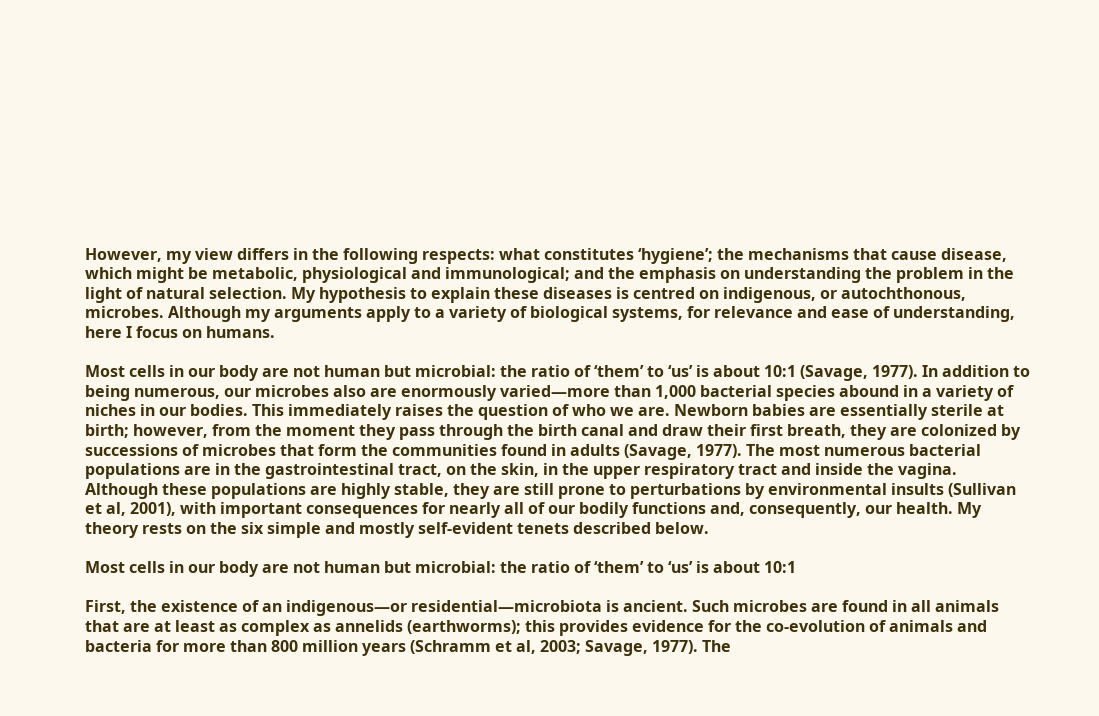However, my view differs in the following respects: what constitutes ‘hygiene’; the mechanisms that cause disease, which might be metabolic, physiological and immunological; and the emphasis on understanding the problem in the light of natural selection. My hypothesis to explain these diseases is centred on indigenous, or autochthonous, microbes. Although my arguments apply to a variety of biological systems, for relevance and ease of understanding, here I focus on humans.

Most cells in our body are not human but microbial: the ratio of ‘them’ to ‘us’ is about 10:1 (Savage, 1977). In addition to being numerous, our microbes also are enormously varied—more than 1,000 bacterial species abound in a variety of niches in our bodies. This immediately raises the question of who we are. Newborn babies are essentially sterile at birth; however, from the moment they pass through the birth canal and draw their first breath, they are colonized by successions of microbes that form the communities found in adults (Savage, 1977). The most numerous bacterial populations are in the gastrointestinal tract, on the skin, in the upper respiratory tract and inside the vagina. Although these populations are highly stable, they are still prone to perturbations by environmental insults (Sullivan et al, 2001), with important consequences for nearly all of our bodily functions and, consequently, our health. My theory rests on the six simple and mostly self‐evident tenets described below.

Most cells in our body are not human but microbial: the ratio of ‘them’ to ‘us’ is about 10:1

First, the existence of an indigenous—or residential—microbiota is ancient. Such microbes are found in all animals that are at least as complex as annelids (earthworms); this provides evidence for the co‐evolution of animals and bacteria for more than 800 million years (Schramm et al, 2003; Savage, 1977). The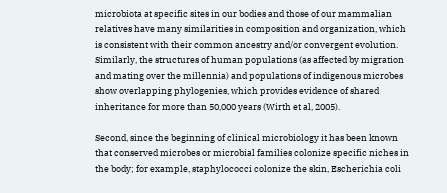microbiota at specific sites in our bodies and those of our mammalian relatives have many similarities in composition and organization, which is consistent with their common ancestry and/or convergent evolution. Similarly, the structures of human populations (as affected by migration and mating over the millennia) and populations of indigenous microbes show overlapping phylogenies, which provides evidence of shared inheritance for more than 50,000 years (Wirth et al, 2005).

Second, since the beginning of clinical microbiology it has been known that conserved microbes or microbial families colonize specific niches in the body; for example, staphylococci colonize the skin, Escherichia coli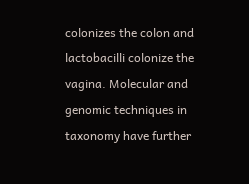colonizes the colon and lactobacilli colonize the vagina. Molecular and genomic techniques in taxonomy have further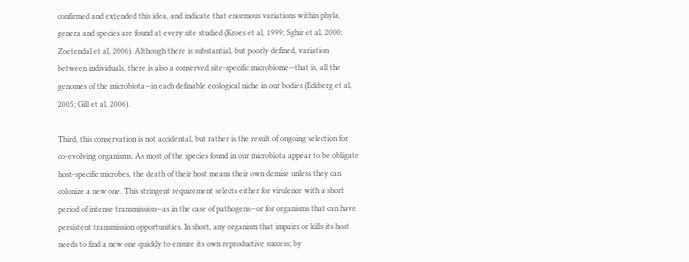confirmed and extended this idea, and indicate that enormous variations within phyla, genera and species are found at every site studied (Kroes et al, 1999; Sghir et al, 2000; Zoetendal et al, 2006). Although there is substantial, but poorly defined, variation between individuals, there is also a conserved site‐specific microbiome—that is, all the genomes of the microbiota—in each definable ecological niche in our bodies (Eckberg et al, 2005; Gill et al, 2006).

Third, this conservation is not accidental, but rather is the result of ongoing selection for co‐evolving organisms. As most of the species found in our microbiota appear to be obligate host‐specific microbes, the death of their host means their own demise unless they can colonize a new one. This stringent requirement selects either for virulence with a short period of intense transmission—as in the case of pathogens—or for organisms that can have persistent transmission opportunities. In short, any organism that impairs or kills its host needs to find a new one quickly to ensure its own reproductive success; by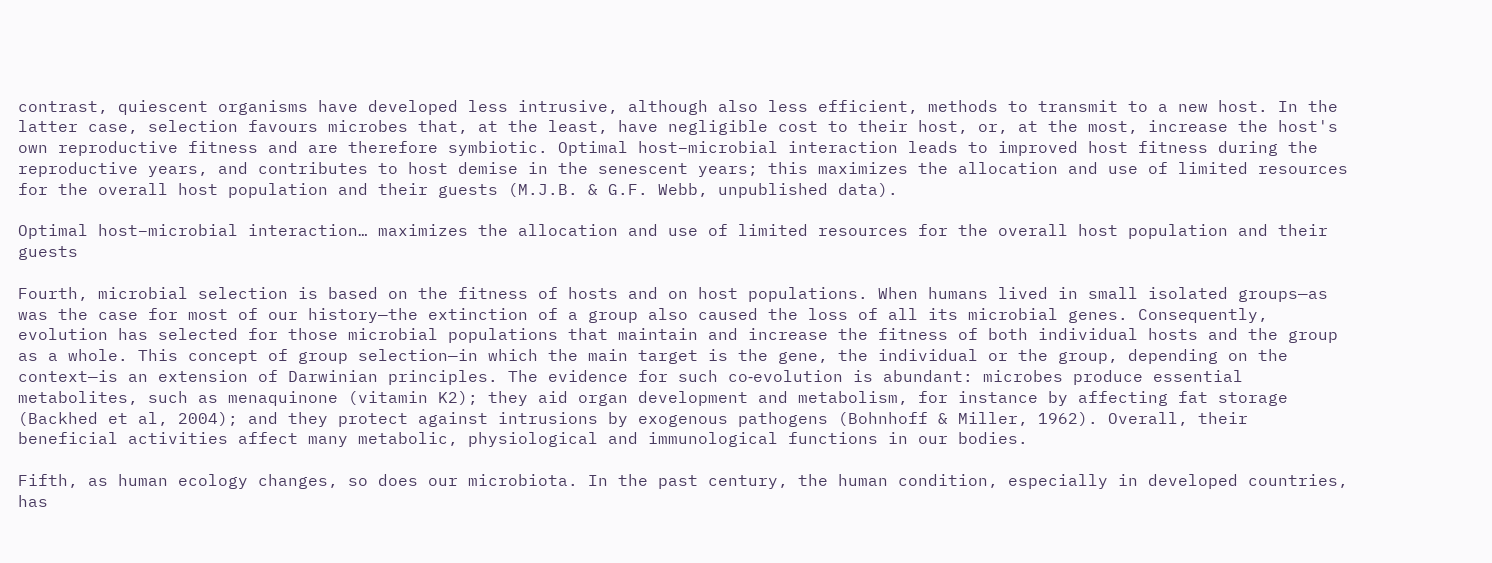contrast, quiescent organisms have developed less intrusive, although also less efficient, methods to transmit to a new host. In the latter case, selection favours microbes that, at the least, have negligible cost to their host, or, at the most, increase the host's own reproductive fitness and are therefore symbiotic. Optimal host–microbial interaction leads to improved host fitness during the reproductive years, and contributes to host demise in the senescent years; this maximizes the allocation and use of limited resources for the overall host population and their guests (M.J.B. & G.F. Webb, unpublished data).

Optimal host–microbial interaction… maximizes the allocation and use of limited resources for the overall host population and their guests

Fourth, microbial selection is based on the fitness of hosts and on host populations. When humans lived in small isolated groups—as was the case for most of our history—the extinction of a group also caused the loss of all its microbial genes. Consequently, evolution has selected for those microbial populations that maintain and increase the fitness of both individual hosts and the group as a whole. This concept of group selection—in which the main target is the gene, the individual or the group, depending on the context—is an extension of Darwinian principles. The evidence for such co‐evolution is abundant: microbes produce essential metabolites, such as menaquinone (vitamin K2); they aid organ development and metabolism, for instance by affecting fat storage (Backhed et al, 2004); and they protect against intrusions by exogenous pathogens (Bohnhoff & Miller, 1962). Overall, their beneficial activities affect many metabolic, physiological and immunological functions in our bodies.

Fifth, as human ecology changes, so does our microbiota. In the past century, the human condition, especially in developed countries, has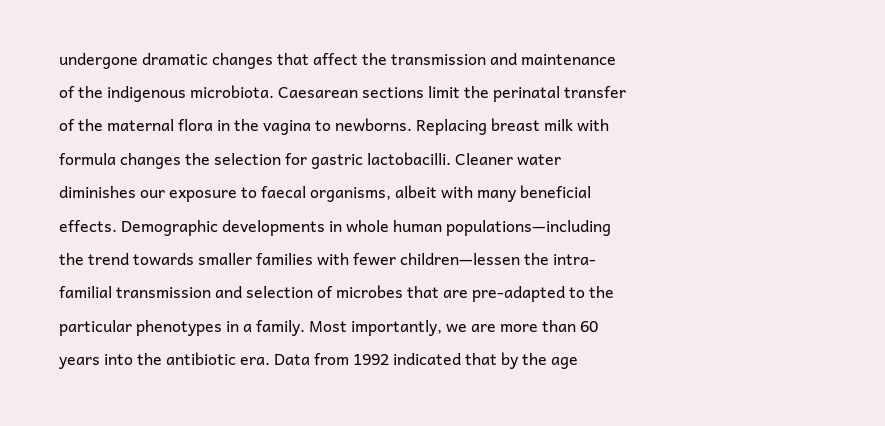undergone dramatic changes that affect the transmission and maintenance of the indigenous microbiota. Caesarean sections limit the perinatal transfer of the maternal flora in the vagina to newborns. Replacing breast milk with formula changes the selection for gastric lactobacilli. Cleaner water diminishes our exposure to faecal organisms, albeit with many beneficial effects. Demographic developments in whole human populations—including the trend towards smaller families with fewer children—lessen the intra‐familial transmission and selection of microbes that are pre‐adapted to the particular phenotypes in a family. Most importantly, we are more than 60 years into the antibiotic era. Data from 1992 indicated that by the age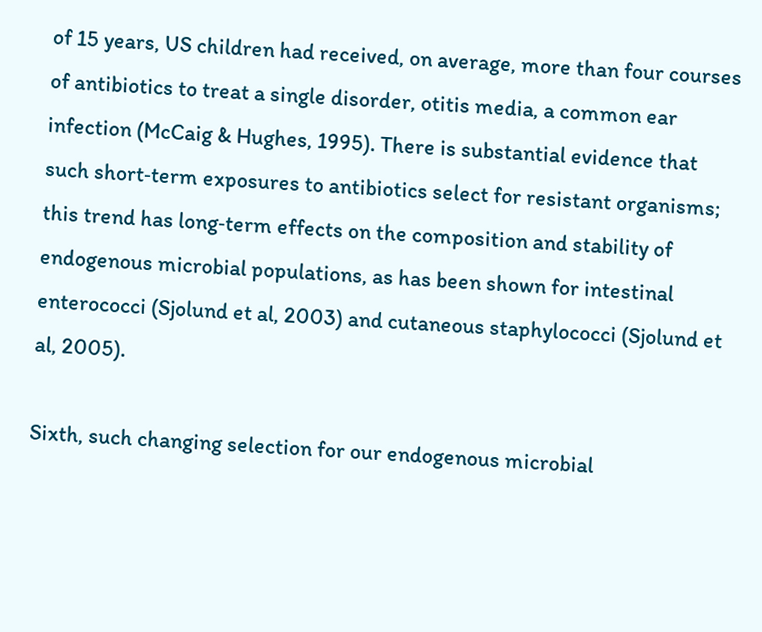of 15 years, US children had received, on average, more than four courses of antibiotics to treat a single disorder, otitis media, a common ear infection (McCaig & Hughes, 1995). There is substantial evidence that such short‐term exposures to antibiotics select for resistant organisms; this trend has long‐term effects on the composition and stability of endogenous microbial populations, as has been shown for intestinal enterococci (Sjolund et al, 2003) and cutaneous staphylococci (Sjolund et al, 2005).

Sixth, such changing selection for our endogenous microbial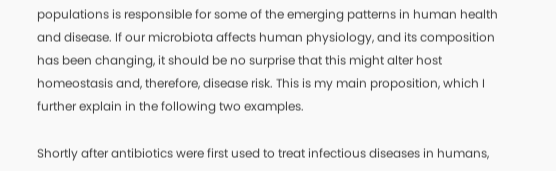populations is responsible for some of the emerging patterns in human health and disease. If our microbiota affects human physiology, and its composition has been changing, it should be no surprise that this might alter host homeostasis and, therefore, disease risk. This is my main proposition, which I further explain in the following two examples.

Shortly after antibiotics were first used to treat infectious diseases in humans,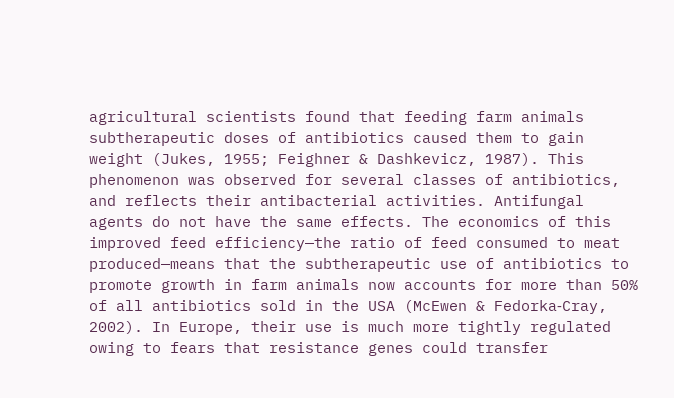agricultural scientists found that feeding farm animals subtherapeutic doses of antibiotics caused them to gain weight (Jukes, 1955; Feighner & Dashkevicz, 1987). This phenomenon was observed for several classes of antibiotics, and reflects their antibacterial activities. Antifungal agents do not have the same effects. The economics of this improved feed efficiency—the ratio of feed consumed to meat produced—means that the subtherapeutic use of antibiotics to promote growth in farm animals now accounts for more than 50% of all antibiotics sold in the USA (McEwen & Fedorka‐Cray, 2002). In Europe, their use is much more tightly regulated owing to fears that resistance genes could transfer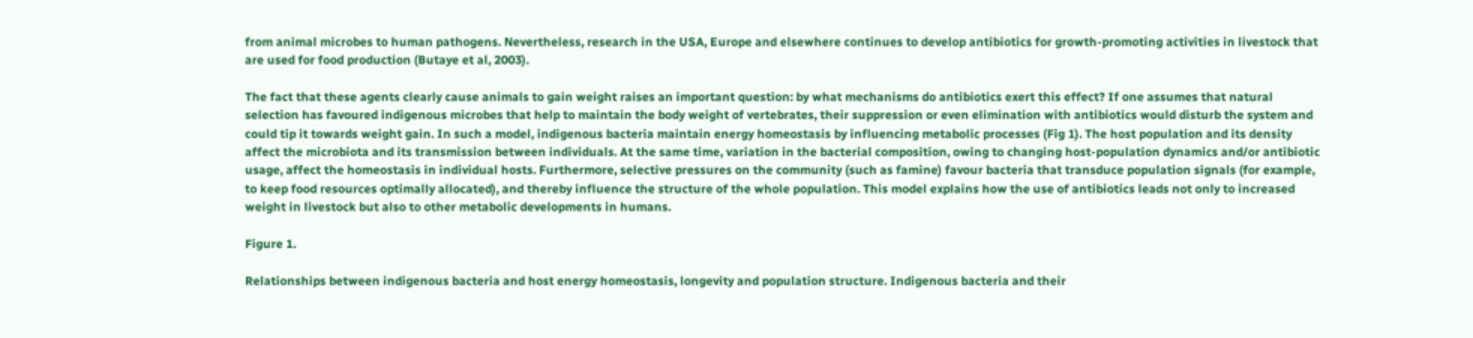from animal microbes to human pathogens. Nevertheless, research in the USA, Europe and elsewhere continues to develop antibiotics for growth‐promoting activities in livestock that are used for food production (Butaye et al, 2003).

The fact that these agents clearly cause animals to gain weight raises an important question: by what mechanisms do antibiotics exert this effect? If one assumes that natural selection has favoured indigenous microbes that help to maintain the body weight of vertebrates, their suppression or even elimination with antibiotics would disturb the system and could tip it towards weight gain. In such a model, indigenous bacteria maintain energy homeostasis by influencing metabolic processes (Fig 1). The host population and its density affect the microbiota and its transmission between individuals. At the same time, variation in the bacterial composition, owing to changing host‐population dynamics and/or antibiotic usage, affect the homeostasis in individual hosts. Furthermore, selective pressures on the community (such as famine) favour bacteria that transduce population signals (for example, to keep food resources optimally allocated), and thereby influence the structure of the whole population. This model explains how the use of antibiotics leads not only to increased weight in livestock but also to other metabolic developments in humans.

Figure 1.

Relationships between indigenous bacteria and host energy homeostasis, longevity and population structure. Indigenous bacteria and their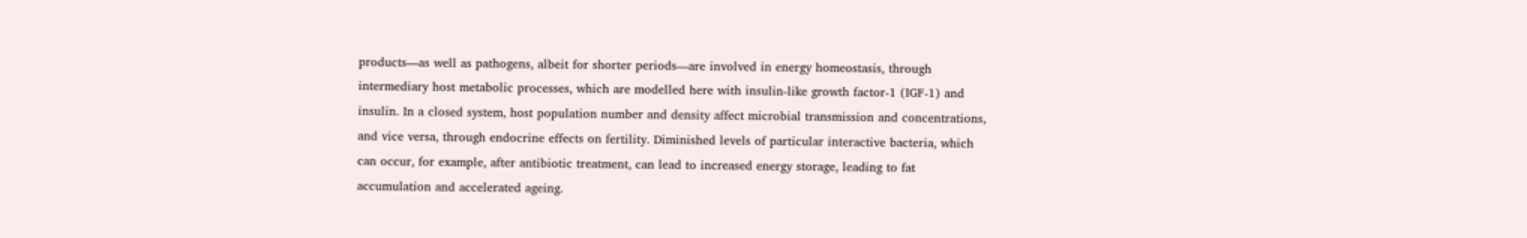products—as well as pathogens, albeit for shorter periods—are involved in energy homeostasis, through intermediary host metabolic processes, which are modelled here with insulin‐like growth factor‐1 (IGF‐1) and insulin. In a closed system, host population number and density affect microbial transmission and concentrations, and vice versa, through endocrine effects on fertility. Diminished levels of particular interactive bacteria, which can occur, for example, after antibiotic treatment, can lead to increased energy storage, leading to fat accumulation and accelerated ageing.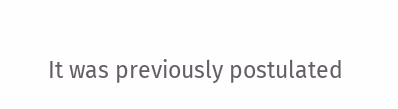It was previously postulated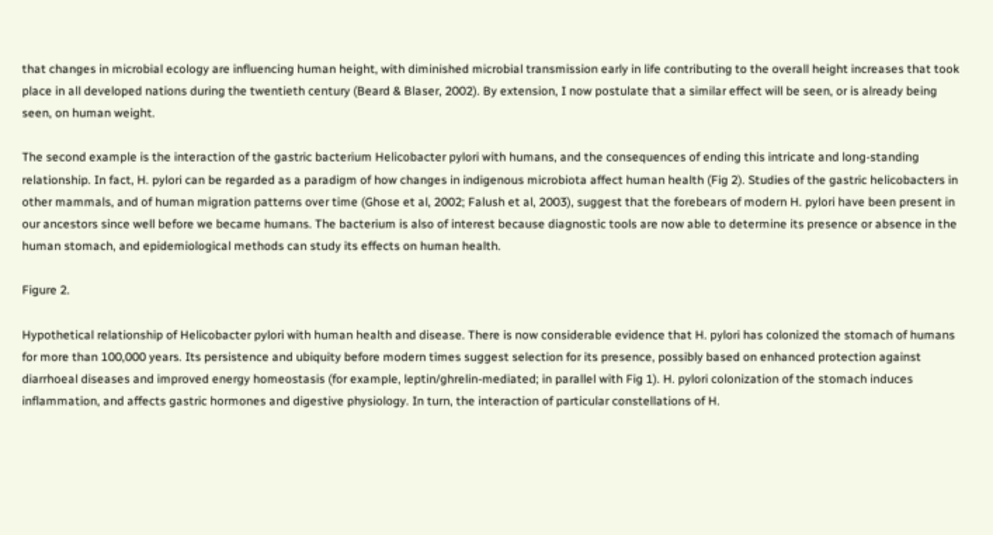that changes in microbial ecology are influencing human height, with diminished microbial transmission early in life contributing to the overall height increases that took place in all developed nations during the twentieth century (Beard & Blaser, 2002). By extension, I now postulate that a similar effect will be seen, or is already being seen, on human weight.

The second example is the interaction of the gastric bacterium Helicobacter pylori with humans, and the consequences of ending this intricate and long‐standing relationship. In fact, H. pylori can be regarded as a paradigm of how changes in indigenous microbiota affect human health (Fig 2). Studies of the gastric helicobacters in other mammals, and of human migration patterns over time (Ghose et al, 2002; Falush et al, 2003), suggest that the forebears of modern H. pylori have been present in our ancestors since well before we became humans. The bacterium is also of interest because diagnostic tools are now able to determine its presence or absence in the human stomach, and epidemiological methods can study its effects on human health.

Figure 2.

Hypothetical relationship of Helicobacter pylori with human health and disease. There is now considerable evidence that H. pylori has colonized the stomach of humans for more than 100,000 years. Its persistence and ubiquity before modern times suggest selection for its presence, possibly based on enhanced protection against diarrhoeal diseases and improved energy homeostasis (for example, leptin/ghrelin‐mediated; in parallel with Fig 1). H. pylori colonization of the stomach induces inflammation, and affects gastric hormones and digestive physiology. In turn, the interaction of particular constellations of H.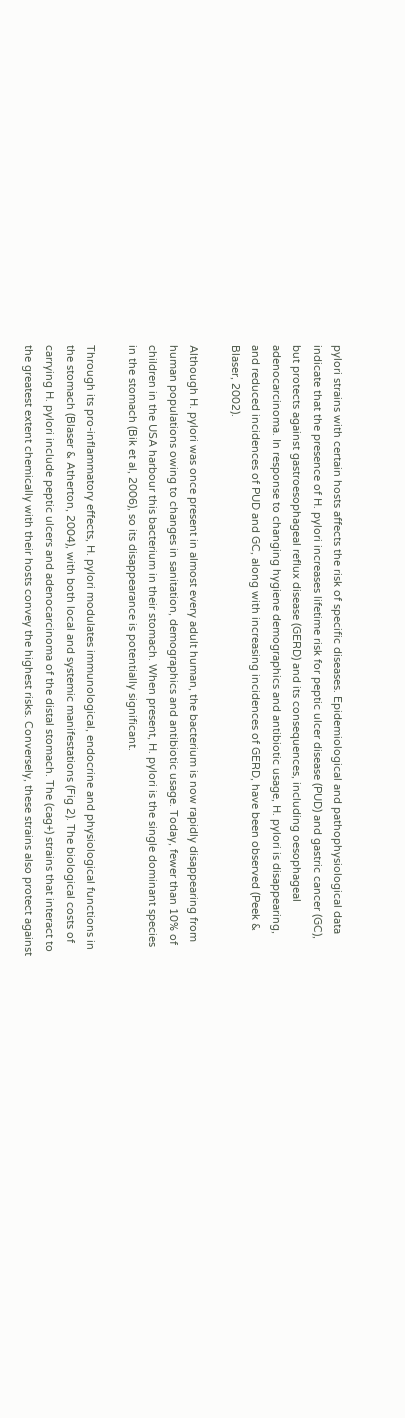pylori strains with certain hosts affects the risk of specific diseases. Epidemiological and pathophysiological data indicate that the presence of H. pylori increases lifetime risk for peptic ulcer disease (PUD) and gastric cancer (GC), but protects against gastroesophageal reflux disease (GERD) and its consequences, including oesophageal adenocarcinoma. In response to changing hygiene demographics and antibiotic usage, H. pylori is disappearing, and reduced incidences of PUD and GC, along with increasing incidences of GERD, have been observed (Peek & Blaser, 2002).

Although H. pylori was once present in almost every adult human, the bacterium is now rapidly disappearing from human populations owing to changes in sanitation, demographics and antibiotic usage. Today, fewer than 10% of children in the USA harbour this bacterium in their stomach. When present, H. pylori is the single dominant species in the stomach (Bik et al, 2006), so its disappearance is potentially significant.

Through its pro‐inflammatory effects, H. pylori modulates immunological, endocrine and physiological functions in the stomach (Blaser & Atherton, 2004), with both local and systemic manifestations (Fig 2). The biological costs of carrying H. pylori include peptic ulcers and adenocarcinoma of the distal stomach. The (cag+) strains that interact to the greatest extent chemically with their hosts convey the highest risks. Conversely, these strains also protect against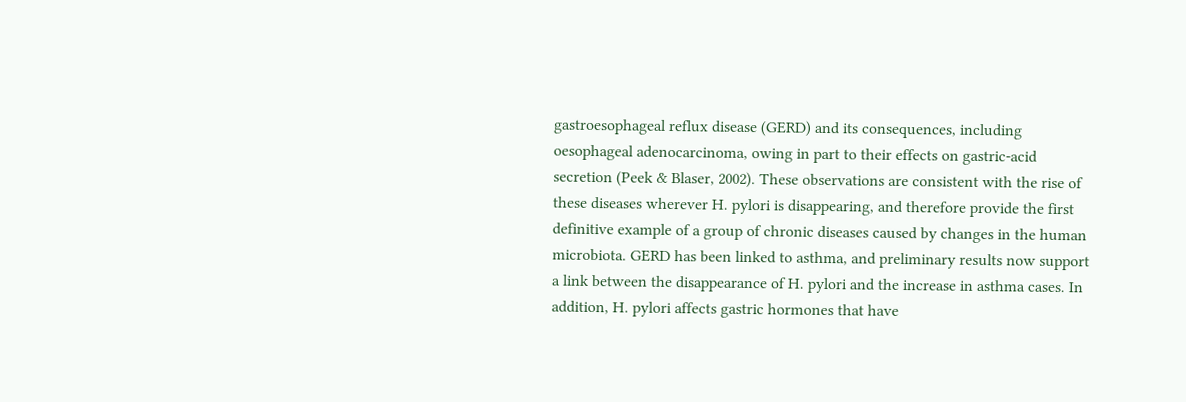gastroesophageal reflux disease (GERD) and its consequences, including oesophageal adenocarcinoma, owing in part to their effects on gastric‐acid secretion (Peek & Blaser, 2002). These observations are consistent with the rise of these diseases wherever H. pylori is disappearing, and therefore provide the first definitive example of a group of chronic diseases caused by changes in the human microbiota. GERD has been linked to asthma, and preliminary results now support a link between the disappearance of H. pylori and the increase in asthma cases. In addition, H. pylori affects gastric hormones that have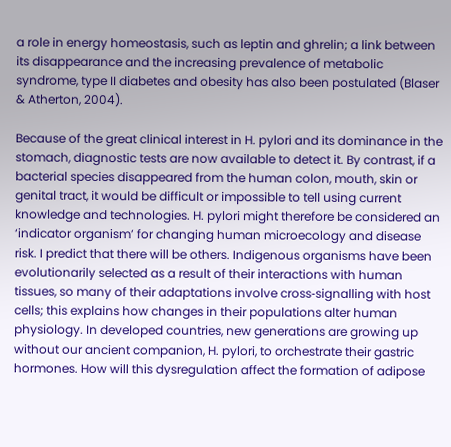a role in energy homeostasis, such as leptin and ghrelin; a link between its disappearance and the increasing prevalence of metabolic syndrome, type II diabetes and obesity has also been postulated (Blaser & Atherton, 2004).

Because of the great clinical interest in H. pylori and its dominance in the stomach, diagnostic tests are now available to detect it. By contrast, if a bacterial species disappeared from the human colon, mouth, skin or genital tract, it would be difficult or impossible to tell using current knowledge and technologies. H. pylori might therefore be considered an ‘indicator organism’ for changing human microecology and disease risk. I predict that there will be others. Indigenous organisms have been evolutionarily selected as a result of their interactions with human tissues, so many of their adaptations involve cross‐signalling with host cells; this explains how changes in their populations alter human physiology. In developed countries, new generations are growing up without our ancient companion, H. pylori, to orchestrate their gastric hormones. How will this dysregulation affect the formation of adipose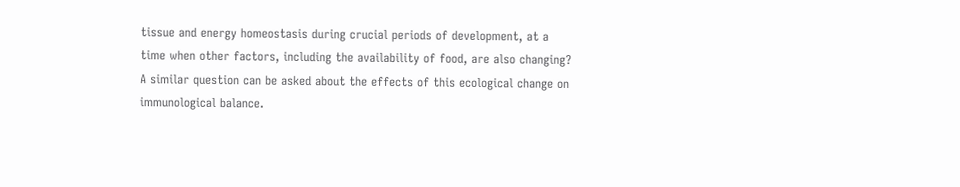tissue and energy homeostasis during crucial periods of development, at a time when other factors, including the availability of food, are also changing? A similar question can be asked about the effects of this ecological change on immunological balance.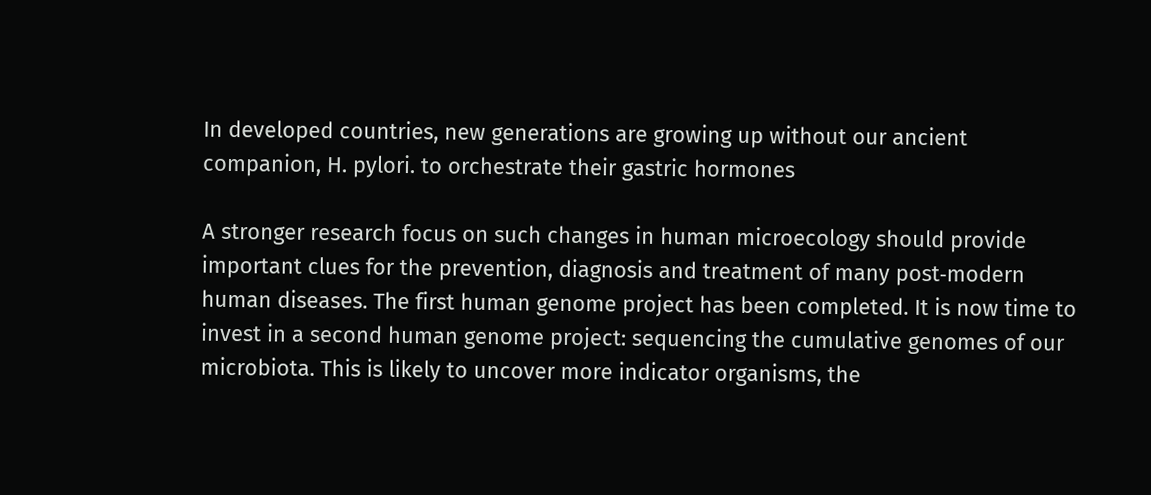In developed countries, new generations are growing up without our ancient companion, H. pylori. to orchestrate their gastric hormones

A stronger research focus on such changes in human microecology should provide important clues for the prevention, diagnosis and treatment of many post‐modern human diseases. The first human genome project has been completed. It is now time to invest in a second human genome project: sequencing the cumulative genomes of our microbiota. This is likely to uncover more indicator organisms, the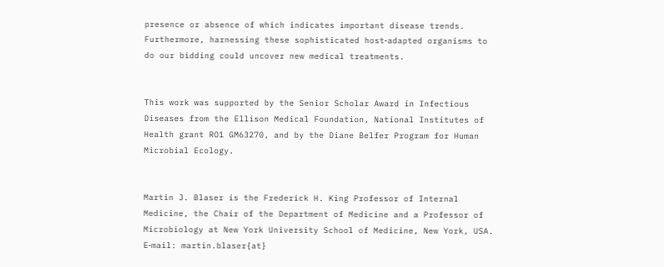presence or absence of which indicates important disease trends. Furthermore, harnessing these sophisticated host‐adapted organisms to do our bidding could uncover new medical treatments.


This work was supported by the Senior Scholar Award in Infectious Diseases from the Ellison Medical Foundation, National Institutes of Health grant RO1 GM63270, and by the Diane Belfer Program for Human Microbial Ecology.


Martin J. Blaser is the Frederick H. King Professor of Internal Medicine, the Chair of the Department of Medicine and a Professor of Microbiology at New York University School of Medicine, New York, USA. E‐mail: martin.blaser{at}